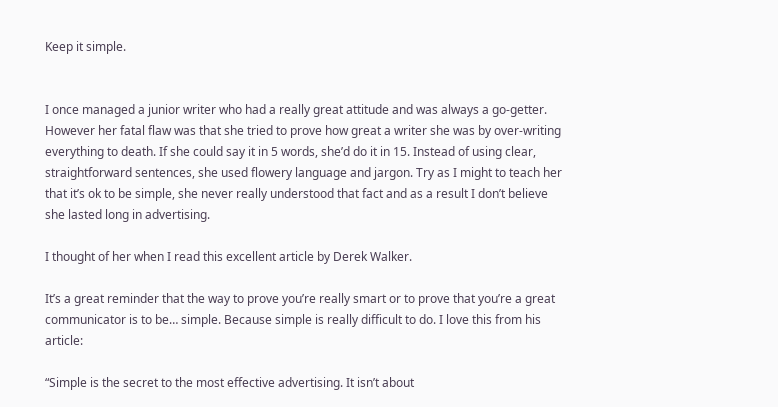Keep it simple.


I once managed a junior writer who had a really great attitude and was always a go-getter. However her fatal flaw was that she tried to prove how great a writer she was by over-writing everything to death. If she could say it in 5 words, she’d do it in 15. Instead of using clear, straightforward sentences, she used flowery language and jargon. Try as I might to teach her that it’s ok to be simple, she never really understood that fact and as a result I don’t believe she lasted long in advertising.

I thought of her when I read this excellent article by Derek Walker.

It’s a great reminder that the way to prove you’re really smart or to prove that you’re a great communicator is to be… simple. Because simple is really difficult to do. I love this from his article:

“Simple is the secret to the most effective advertising. It isn’t about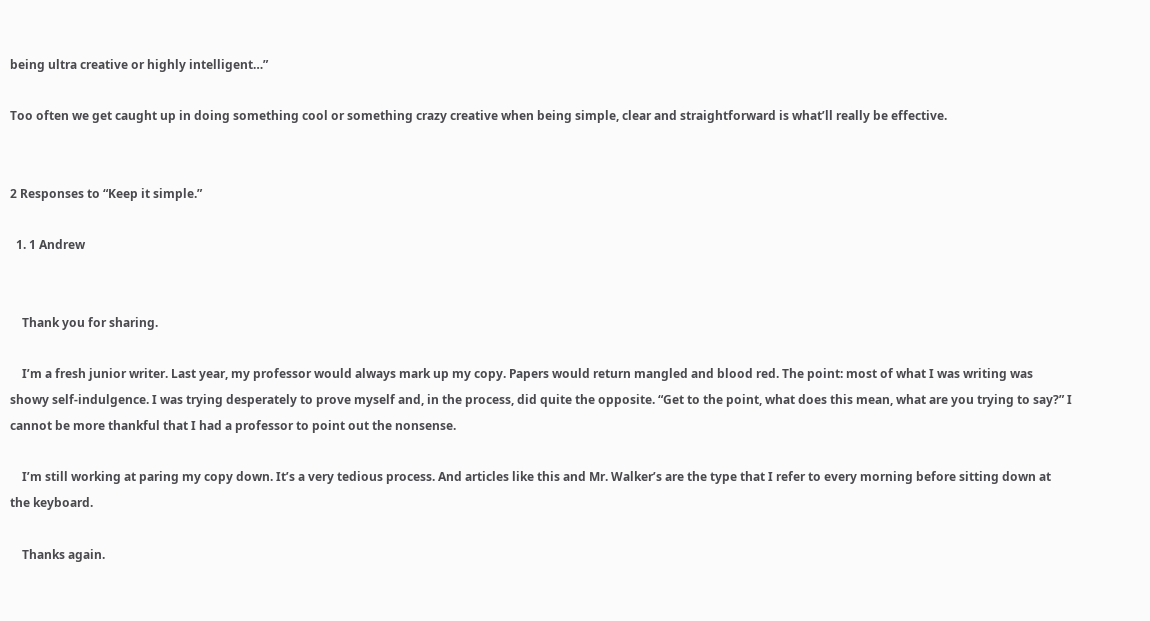being ultra creative or highly intelligent…”

Too often we get caught up in doing something cool or something crazy creative when being simple, clear and straightforward is what’ll really be effective.


2 Responses to “Keep it simple.”

  1. 1 Andrew


    Thank you for sharing.

    I’m a fresh junior writer. Last year, my professor would always mark up my copy. Papers would return mangled and blood red. The point: most of what I was writing was showy self-indulgence. I was trying desperately to prove myself and, in the process, did quite the opposite. “Get to the point, what does this mean, what are you trying to say?” I cannot be more thankful that I had a professor to point out the nonsense.

    I’m still working at paring my copy down. It’s a very tedious process. And articles like this and Mr. Walker’s are the type that I refer to every morning before sitting down at the keyboard.

    Thanks again.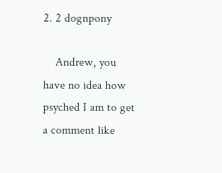2. 2 dognpony

    Andrew, you have no idea how psyched I am to get a comment like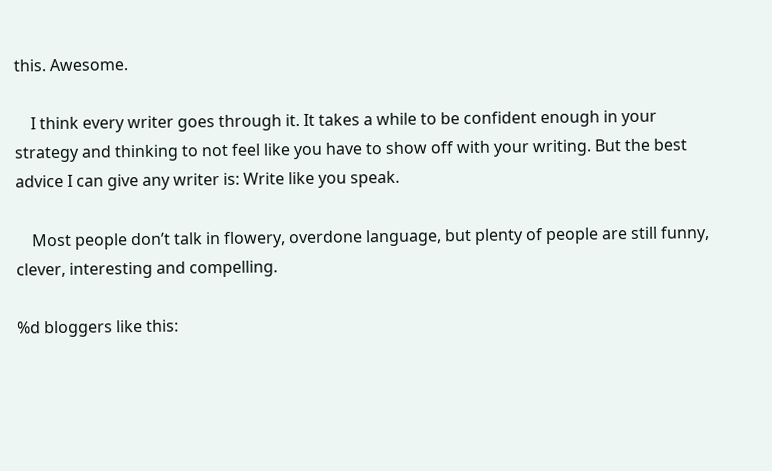this. Awesome.

    I think every writer goes through it. It takes a while to be confident enough in your strategy and thinking to not feel like you have to show off with your writing. But the best advice I can give any writer is: Write like you speak.

    Most people don’t talk in flowery, overdone language, but plenty of people are still funny, clever, interesting and compelling.

%d bloggers like this: